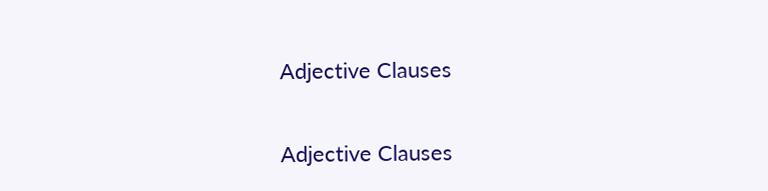Adjective Clauses

Adjective Clauses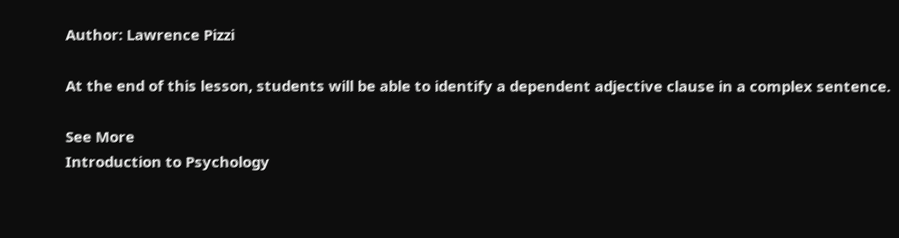Author: Lawrence Pizzi

At the end of this lesson, students will be able to identify a dependent adjective clause in a complex sentence.

See More
Introduction to Psychology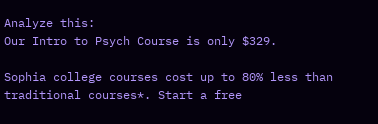Analyze this:
Our Intro to Psych Course is only $329.

Sophia college courses cost up to 80% less than traditional courses*. Start a free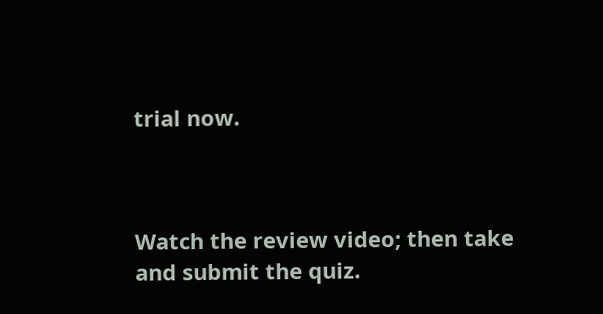trial now.



Watch the review video; then take and submit the quiz.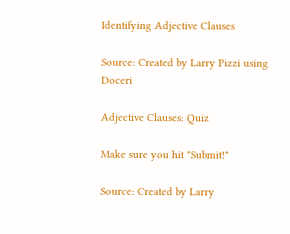Identifying Adjective Clauses

Source: Created by Larry Pizzi using Doceri

Adjective Clauses: Quiz

Make sure you hit "Submit!"

Source: Created by Larry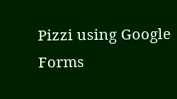Pizzi using Google Forms